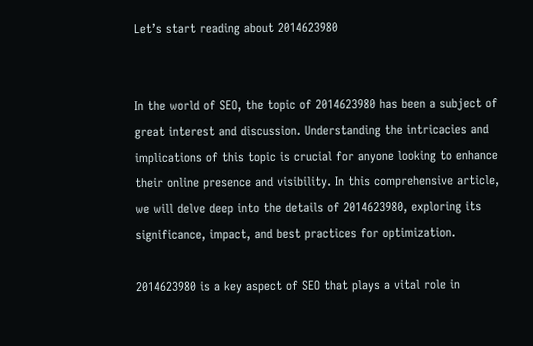Let’s start reading about 2014623980


In the world of SEO, the topic of 2014623980 has been a subject of great interest and discussion. Understanding the intricacies and implications of this topic is crucial for anyone looking to enhance their online presence and visibility. In this comprehensive article, we will delve deep into the details of 2014623980, exploring its significance, impact, and best practices for optimization.

2014623980 is a key aspect of SEO that plays a vital role in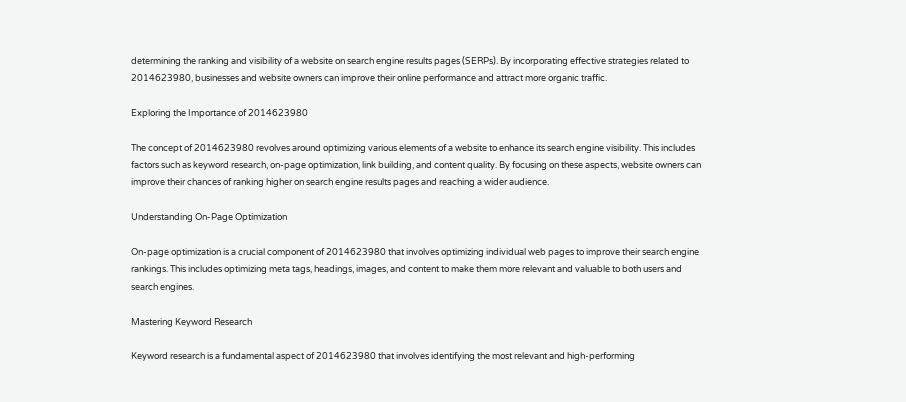determining the ranking and visibility of a website on search engine results pages (SERPs). By incorporating effective strategies related to 2014623980, businesses and website owners can improve their online performance and attract more organic traffic.

Exploring the Importance of 2014623980

The concept of 2014623980 revolves around optimizing various elements of a website to enhance its search engine visibility. This includes factors such as keyword research, on-page optimization, link building, and content quality. By focusing on these aspects, website owners can improve their chances of ranking higher on search engine results pages and reaching a wider audience.

Understanding On-Page Optimization

On-page optimization is a crucial component of 2014623980 that involves optimizing individual web pages to improve their search engine rankings. This includes optimizing meta tags, headings, images, and content to make them more relevant and valuable to both users and search engines.

Mastering Keyword Research

Keyword research is a fundamental aspect of 2014623980 that involves identifying the most relevant and high-performing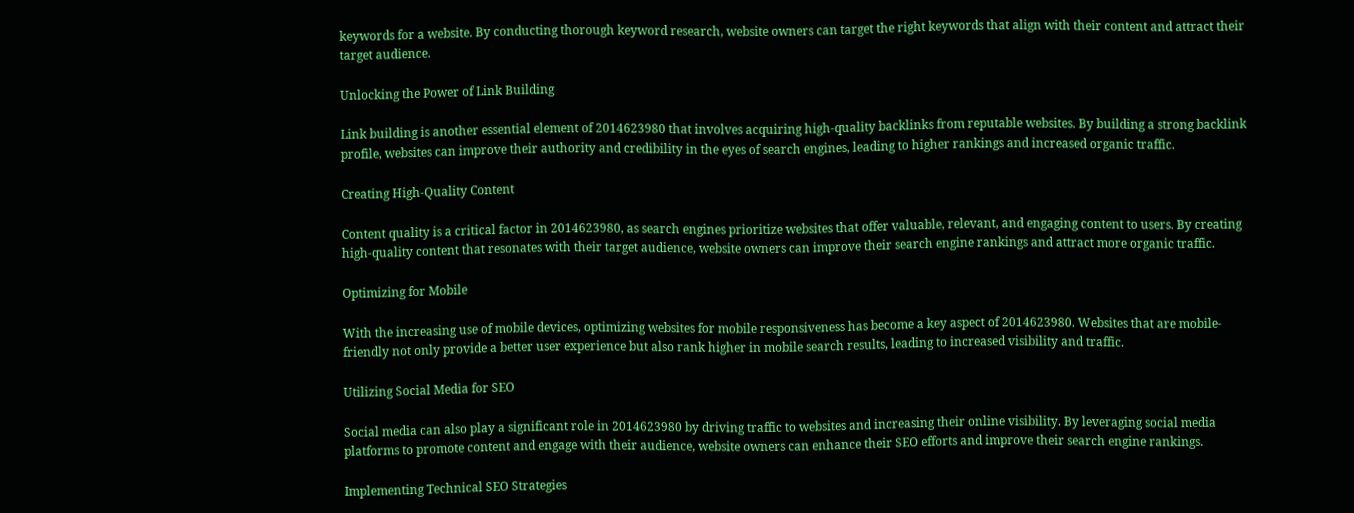keywords for a website. By conducting thorough keyword research, website owners can target the right keywords that align with their content and attract their target audience.

Unlocking the Power of Link Building

Link building is another essential element of 2014623980 that involves acquiring high-quality backlinks from reputable websites. By building a strong backlink profile, websites can improve their authority and credibility in the eyes of search engines, leading to higher rankings and increased organic traffic.

Creating High-Quality Content

Content quality is a critical factor in 2014623980, as search engines prioritize websites that offer valuable, relevant, and engaging content to users. By creating high-quality content that resonates with their target audience, website owners can improve their search engine rankings and attract more organic traffic.

Optimizing for Mobile

With the increasing use of mobile devices, optimizing websites for mobile responsiveness has become a key aspect of 2014623980. Websites that are mobile-friendly not only provide a better user experience but also rank higher in mobile search results, leading to increased visibility and traffic.

Utilizing Social Media for SEO

Social media can also play a significant role in 2014623980 by driving traffic to websites and increasing their online visibility. By leveraging social media platforms to promote content and engage with their audience, website owners can enhance their SEO efforts and improve their search engine rankings.

Implementing Technical SEO Strategies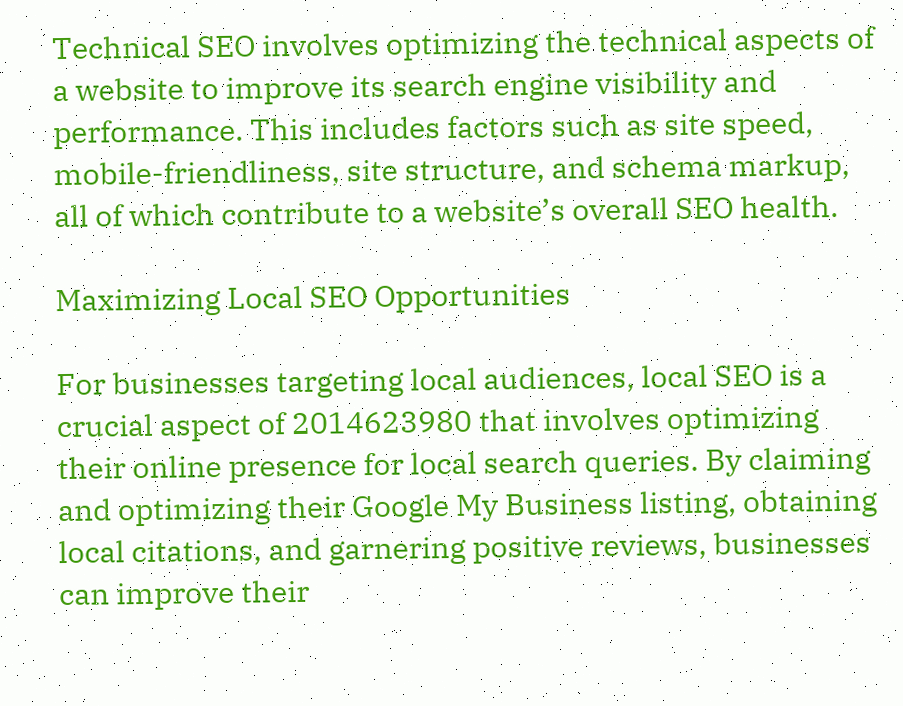Technical SEO involves optimizing the technical aspects of a website to improve its search engine visibility and performance. This includes factors such as site speed, mobile-friendliness, site structure, and schema markup, all of which contribute to a website’s overall SEO health.

Maximizing Local SEO Opportunities

For businesses targeting local audiences, local SEO is a crucial aspect of 2014623980 that involves optimizing their online presence for local search queries. By claiming and optimizing their Google My Business listing, obtaining local citations, and garnering positive reviews, businesses can improve their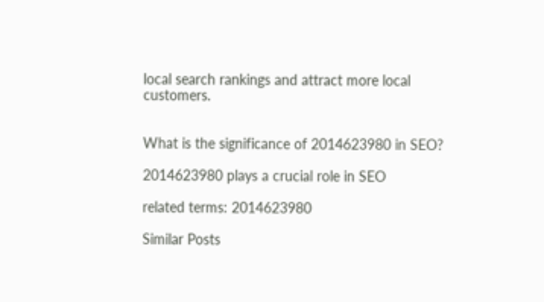local search rankings and attract more local customers.


What is the significance of 2014623980 in SEO?

2014623980 plays a crucial role in SEO

related terms: 2014623980

Similar Posts